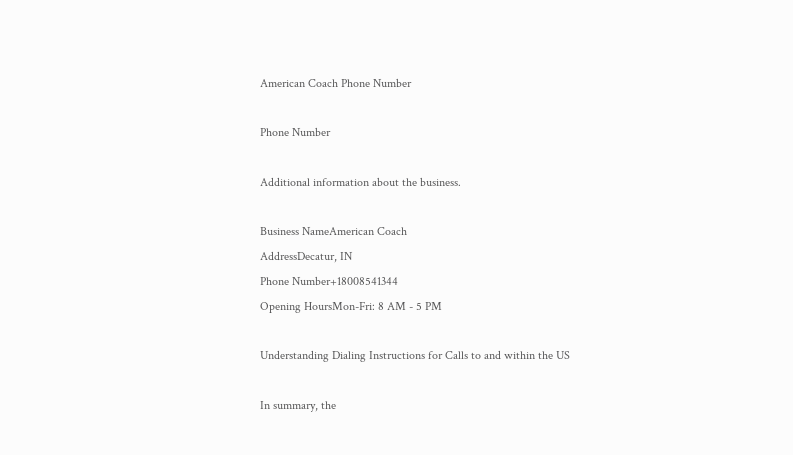American Coach Phone Number

Phone Number

Additional information about the business.

Business NameAmerican Coach
AddressDecatur, IN
Phone Number+18008541344
Opening HoursMon-Fri: 8 AM - 5 PM

Understanding Dialing Instructions for Calls to and within the US

In summary, the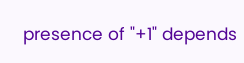presence of "+1" depends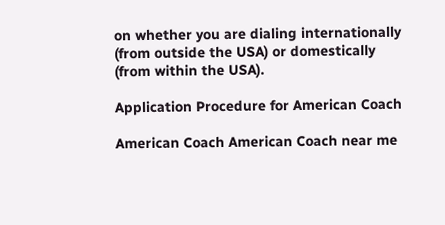on whether you are dialing internationally (from outside the USA) or domestically (from within the USA).

Application Procedure for American Coach

American Coach American Coach near me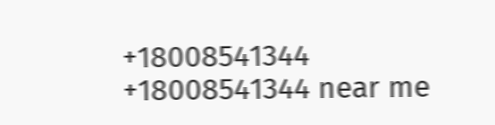+18008541344 +18008541344 near me